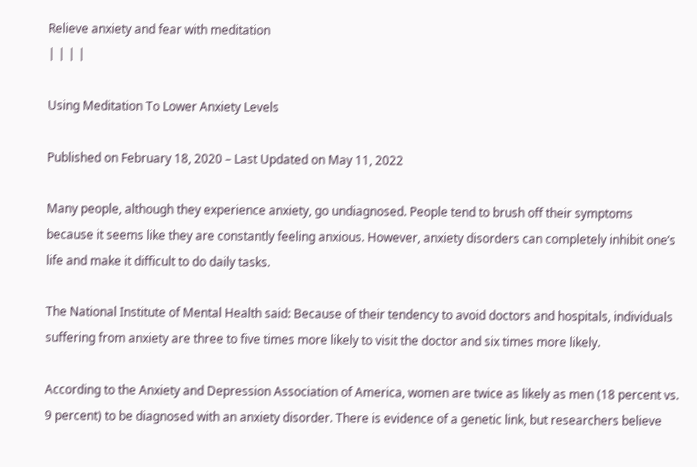Relieve anxiety and fear with meditation
| | | |

Using Meditation To Lower Anxiety Levels

Published on February 18, 2020 – Last Updated on May 11, 2022

Many people, although they experience anxiety, go undiagnosed. People tend to brush off their symptoms because it seems like they are constantly feeling anxious. However, anxiety disorders can completely inhibit one’s life and make it difficult to do daily tasks.

The National Institute of Mental Health said: Because of their tendency to avoid doctors and hospitals, individuals suffering from anxiety are three to five times more likely to visit the doctor and six times more likely.

According to the Anxiety and Depression Association of America, women are twice as likely as men (18 percent vs. 9 percent) to be diagnosed with an anxiety disorder. There is evidence of a genetic link, but researchers believe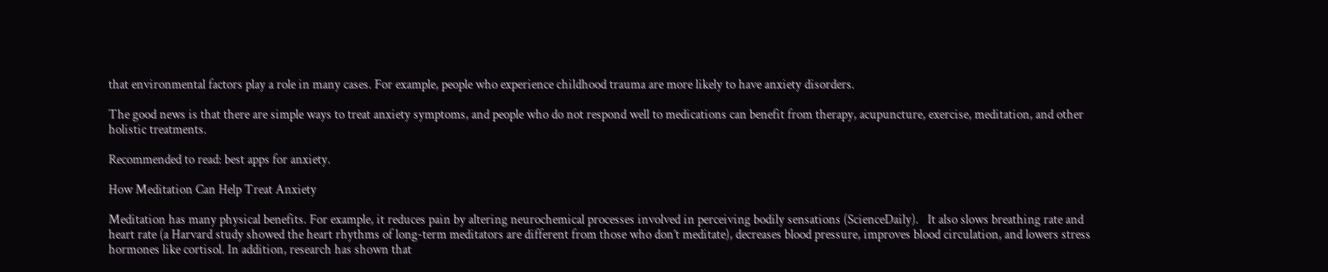that environmental factors play a role in many cases. For example, people who experience childhood trauma are more likely to have anxiety disorders.

The good news is that there are simple ways to treat anxiety symptoms, and people who do not respond well to medications can benefit from therapy, acupuncture, exercise, meditation, and other holistic treatments.

Recommended to read: best apps for anxiety.

How Meditation Can Help Treat Anxiety

Meditation has many physical benefits. For example, it reduces pain by altering neurochemical processes involved in perceiving bodily sensations (ScienceDaily).   It also slows breathing rate and heart rate (a Harvard study showed the heart rhythms of long-term meditators are different from those who don’t meditate), decreases blood pressure, improves blood circulation, and lowers stress hormones like cortisol. In addition, research has shown that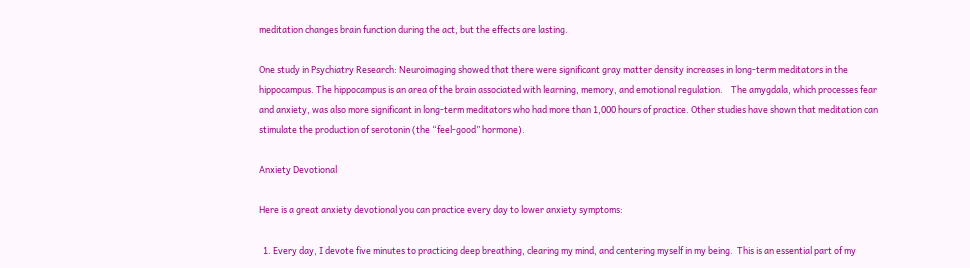meditation changes brain function during the act, but the effects are lasting.

One study in Psychiatry Research: Neuroimaging showed that there were significant gray matter density increases in long-term meditators in the hippocampus. The hippocampus is an area of the brain associated with learning, memory, and emotional regulation.    The amygdala, which processes fear and anxiety, was also more significant in long-term meditators who had more than 1,000 hours of practice. Other studies have shown that meditation can stimulate the production of serotonin (the “feel-good” hormone).

Anxiety Devotional

Here is a great anxiety devotional you can practice every day to lower anxiety symptoms:

  1. Every day, I devote five minutes to practicing deep breathing, clearing my mind, and centering myself in my being.  This is an essential part of my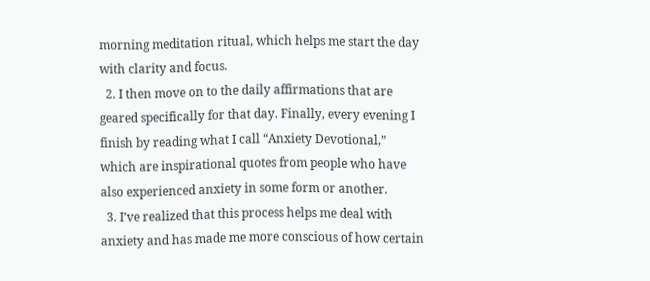morning meditation ritual, which helps me start the day with clarity and focus.
  2. I then move on to the daily affirmations that are geared specifically for that day. Finally, every evening I finish by reading what I call “Anxiety Devotional,” which are inspirational quotes from people who have also experienced anxiety in some form or another.
  3. I’ve realized that this process helps me deal with anxiety and has made me more conscious of how certain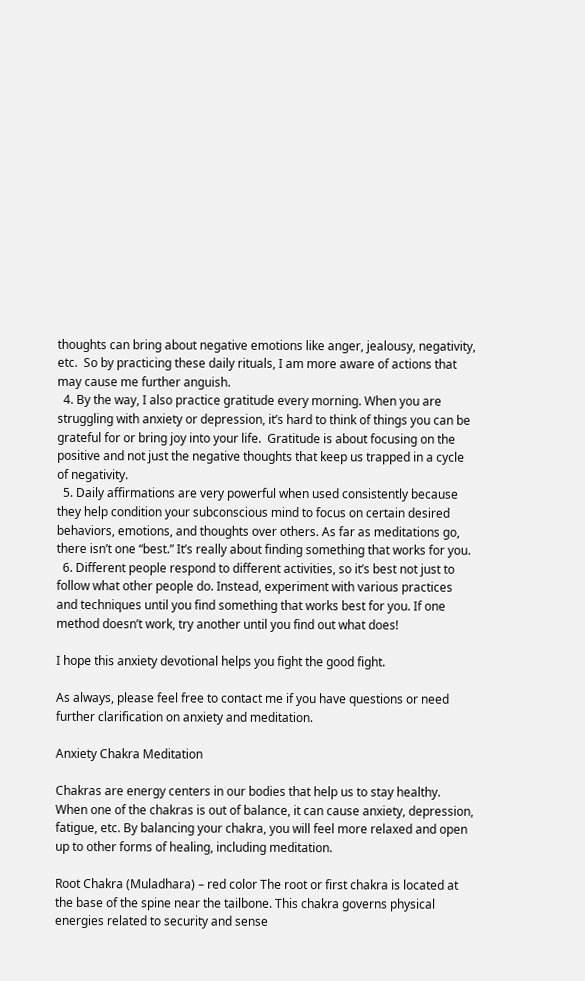thoughts can bring about negative emotions like anger, jealousy, negativity, etc.  So by practicing these daily rituals, I am more aware of actions that may cause me further anguish.
  4. By the way, I also practice gratitude every morning. When you are struggling with anxiety or depression, it’s hard to think of things you can be grateful for or bring joy into your life.  Gratitude is about focusing on the positive and not just the negative thoughts that keep us trapped in a cycle of negativity.
  5. Daily affirmations are very powerful when used consistently because they help condition your subconscious mind to focus on certain desired behaviors, emotions, and thoughts over others. As far as meditations go, there isn’t one “best.” It’s really about finding something that works for you.
  6. Different people respond to different activities, so it’s best not just to follow what other people do. Instead, experiment with various practices and techniques until you find something that works best for you. If one method doesn’t work, try another until you find out what does!

I hope this anxiety devotional helps you fight the good fight.

As always, please feel free to contact me if you have questions or need further clarification on anxiety and meditation.

Anxiety Chakra Meditation

Chakras are energy centers in our bodies that help us to stay healthy. When one of the chakras is out of balance, it can cause anxiety, depression, fatigue, etc. By balancing your chakra, you will feel more relaxed and open up to other forms of healing, including meditation.

Root Chakra (Muladhara) – red color The root or first chakra is located at the base of the spine near the tailbone. This chakra governs physical energies related to security and sense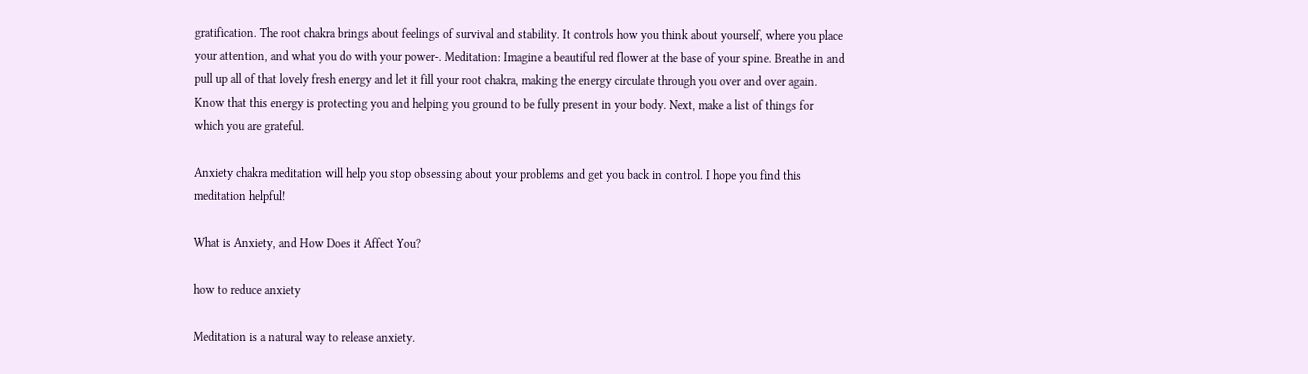gratification. The root chakra brings about feelings of survival and stability. It controls how you think about yourself, where you place your attention, and what you do with your power-. Meditation: Imagine a beautiful red flower at the base of your spine. Breathe in and pull up all of that lovely fresh energy and let it fill your root chakra, making the energy circulate through you over and over again. Know that this energy is protecting you and helping you ground to be fully present in your body. Next, make a list of things for which you are grateful.

Anxiety chakra meditation will help you stop obsessing about your problems and get you back in control. I hope you find this meditation helpful!

What is Anxiety, and How Does it Affect You?

how to reduce anxiety

Meditation is a natural way to release anxiety.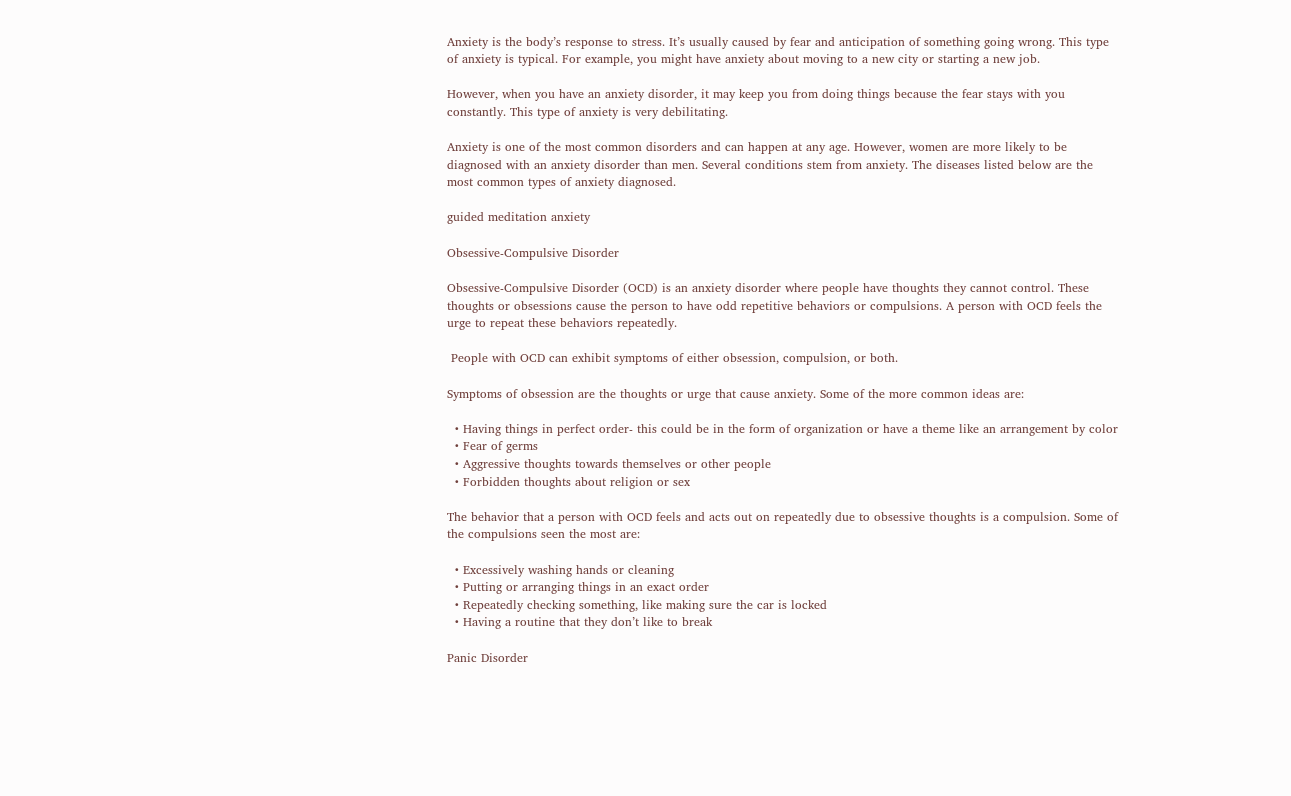Anxiety is the body’s response to stress. It’s usually caused by fear and anticipation of something going wrong. This type of anxiety is typical. For example, you might have anxiety about moving to a new city or starting a new job.

However, when you have an anxiety disorder, it may keep you from doing things because the fear stays with you constantly. This type of anxiety is very debilitating.

Anxiety is one of the most common disorders and can happen at any age. However, women are more likely to be diagnosed with an anxiety disorder than men. Several conditions stem from anxiety. The diseases listed below are the most common types of anxiety diagnosed.

guided meditation anxiety

Obsessive-Compulsive Disorder

Obsessive-Compulsive Disorder (OCD) is an anxiety disorder where people have thoughts they cannot control. These thoughts or obsessions cause the person to have odd repetitive behaviors or compulsions. A person with OCD feels the urge to repeat these behaviors repeatedly.

 People with OCD can exhibit symptoms of either obsession, compulsion, or both.

Symptoms of obsession are the thoughts or urge that cause anxiety. Some of the more common ideas are:

  • Having things in perfect order- this could be in the form of organization or have a theme like an arrangement by color
  • Fear of germs
  • Aggressive thoughts towards themselves or other people
  • Forbidden thoughts about religion or sex

The behavior that a person with OCD feels and acts out on repeatedly due to obsessive thoughts is a compulsion. Some of the compulsions seen the most are:

  • Excessively washing hands or cleaning
  • Putting or arranging things in an exact order
  • Repeatedly checking something, like making sure the car is locked
  • Having a routine that they don’t like to break

Panic Disorder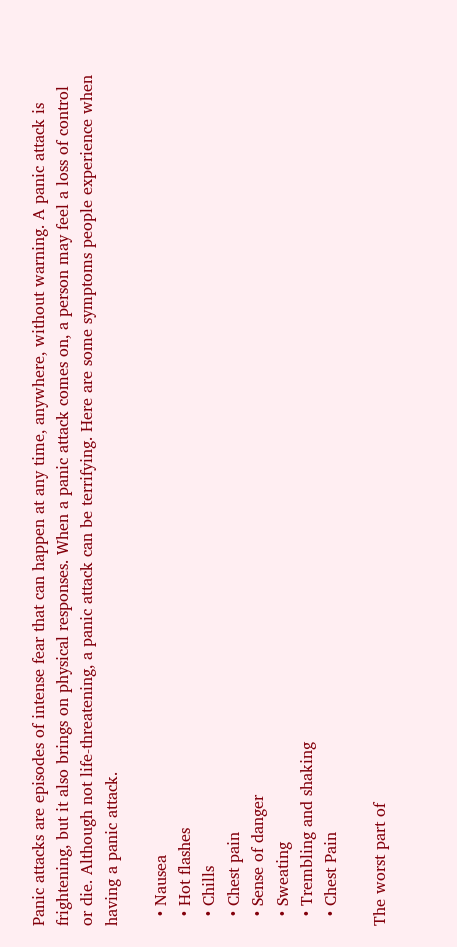Panic attacks are episodes of intense fear that can happen at any time, anywhere, without warning. A panic attack is frightening, but it also brings on physical responses. When a panic attack comes on, a person may feel a loss of control or die. Although not life-threatening, a panic attack can be terrifying. Here are some symptoms people experience when having a panic attack.

  • Nausea
  • Hot flashes
  • Chills
  • Chest pain
  • Sense of danger
  • Sweating
  • Trembling and shaking
  • Chest Pain

The worst part of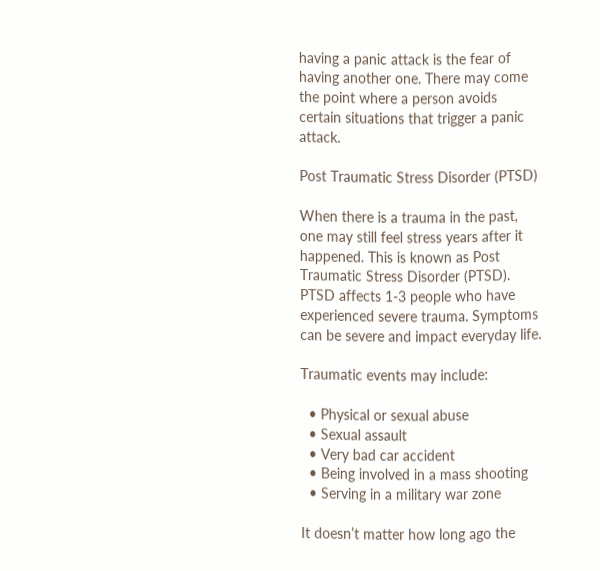having a panic attack is the fear of having another one. There may come the point where a person avoids certain situations that trigger a panic attack.

Post Traumatic Stress Disorder (PTSD)

When there is a trauma in the past, one may still feel stress years after it happened. This is known as Post Traumatic Stress Disorder (PTSD). PTSD affects 1-3 people who have experienced severe trauma. Symptoms can be severe and impact everyday life.

Traumatic events may include:

  • Physical or sexual abuse
  • Sexual assault
  • Very bad car accident
  • Being involved in a mass shooting
  • Serving in a military war zone

It doesn’t matter how long ago the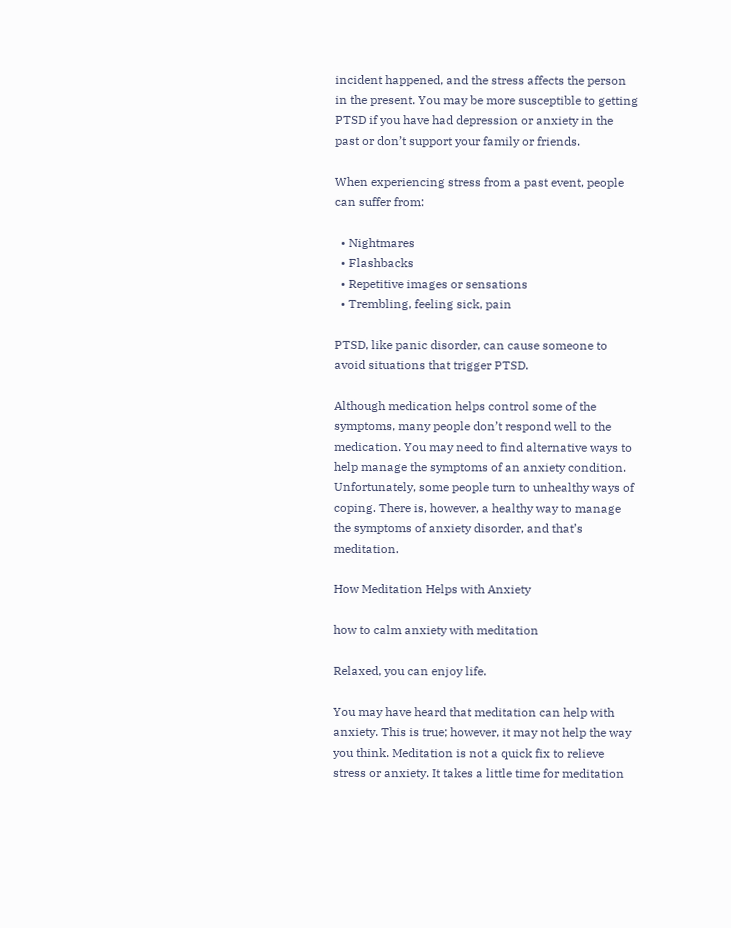incident happened, and the stress affects the person in the present. You may be more susceptible to getting PTSD if you have had depression or anxiety in the past or don’t support your family or friends.

When experiencing stress from a past event, people can suffer from:

  • Nightmares
  • Flashbacks
  • Repetitive images or sensations
  • Trembling, feeling sick, pain

PTSD, like panic disorder, can cause someone to avoid situations that trigger PTSD.

Although medication helps control some of the symptoms, many people don’t respond well to the medication. You may need to find alternative ways to help manage the symptoms of an anxiety condition. Unfortunately, some people turn to unhealthy ways of coping. There is, however, a healthy way to manage the symptoms of anxiety disorder, and that’s meditation.

How Meditation Helps with Anxiety

how to calm anxiety with meditation

Relaxed, you can enjoy life.

You may have heard that meditation can help with anxiety. This is true; however, it may not help the way you think. Meditation is not a quick fix to relieve stress or anxiety. It takes a little time for meditation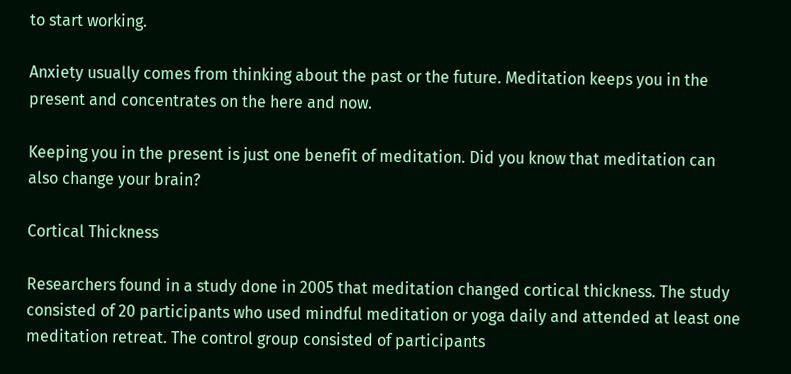to start working.

Anxiety usually comes from thinking about the past or the future. Meditation keeps you in the present and concentrates on the here and now.

Keeping you in the present is just one benefit of meditation. Did you know that meditation can also change your brain?

Cortical Thickness

Researchers found in a study done in 2005 that meditation changed cortical thickness. The study consisted of 20 participants who used mindful meditation or yoga daily and attended at least one meditation retreat. The control group consisted of participants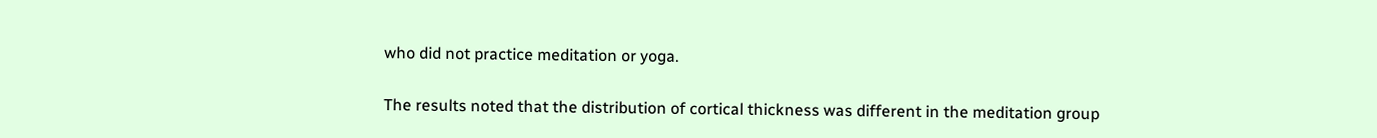who did not practice meditation or yoga.

The results noted that the distribution of cortical thickness was different in the meditation group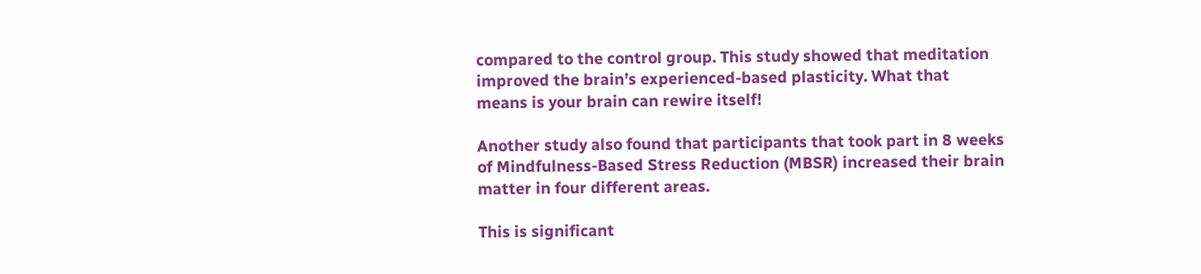compared to the control group. This study showed that meditation improved the brain’s experienced-based plasticity. What that means is your brain can rewire itself!

Another study also found that participants that took part in 8 weeks of Mindfulness-Based Stress Reduction (MBSR) increased their brain matter in four different areas.

This is significant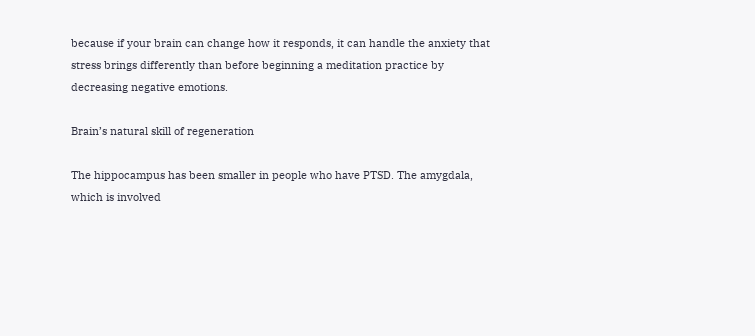because if your brain can change how it responds, it can handle the anxiety that stress brings differently than before beginning a meditation practice by decreasing negative emotions.

Brain’s natural skill of regeneration

The hippocampus has been smaller in people who have PTSD. The amygdala, which is involved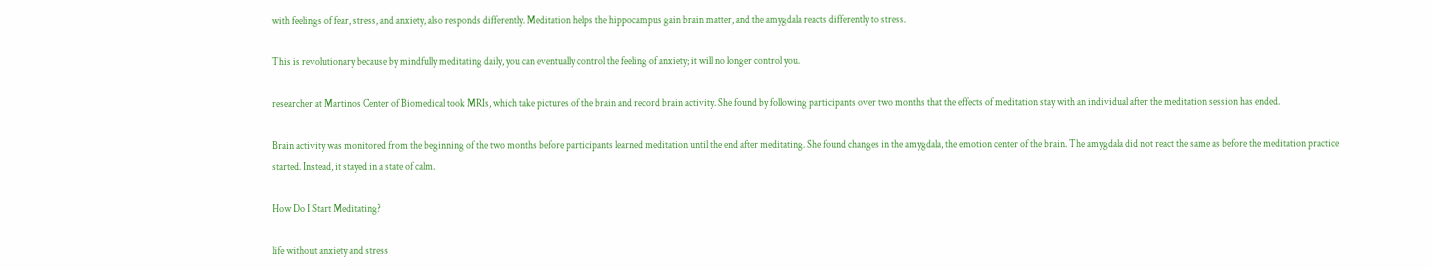with feelings of fear, stress, and anxiety, also responds differently. Meditation helps the hippocampus gain brain matter, and the amygdala reacts differently to stress.

This is revolutionary because by mindfully meditating daily, you can eventually control the feeling of anxiety; it will no longer control you.

researcher at Martinos Center of Biomedical took MRIs, which take pictures of the brain and record brain activity. She found by following participants over two months that the effects of meditation stay with an individual after the meditation session has ended.

Brain activity was monitored from the beginning of the two months before participants learned meditation until the end after meditating. She found changes in the amygdala, the emotion center of the brain. The amygdala did not react the same as before the meditation practice started. Instead, it stayed in a state of calm.

How Do I Start Meditating?

life without anxiety and stress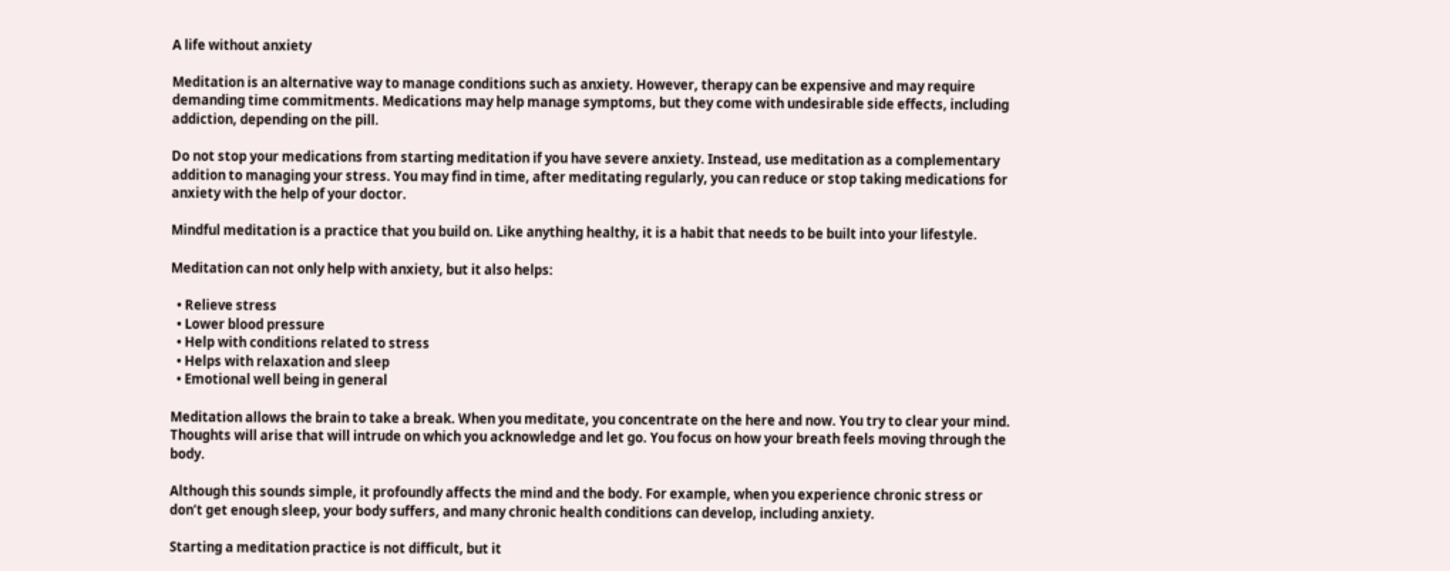A life without anxiety

Meditation is an alternative way to manage conditions such as anxiety. However, therapy can be expensive and may require demanding time commitments. Medications may help manage symptoms, but they come with undesirable side effects, including addiction, depending on the pill.

Do not stop your medications from starting meditation if you have severe anxiety. Instead, use meditation as a complementary addition to managing your stress. You may find in time, after meditating regularly, you can reduce or stop taking medications for anxiety with the help of your doctor.

Mindful meditation is a practice that you build on. Like anything healthy, it is a habit that needs to be built into your lifestyle.

Meditation can not only help with anxiety, but it also helps:

  • Relieve stress
  • Lower blood pressure
  • Help with conditions related to stress
  • Helps with relaxation and sleep
  • Emotional well being in general

Meditation allows the brain to take a break. When you meditate, you concentrate on the here and now. You try to clear your mind. Thoughts will arise that will intrude on which you acknowledge and let go. You focus on how your breath feels moving through the body.

Although this sounds simple, it profoundly affects the mind and the body. For example, when you experience chronic stress or don’t get enough sleep, your body suffers, and many chronic health conditions can develop, including anxiety.

Starting a meditation practice is not difficult, but it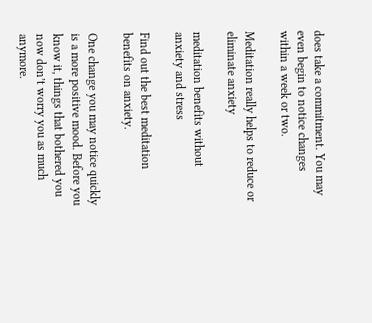does take a commitment. You may even begin to notice changes within a week or two.

Meditation really helps to reduce or eliminate anxiety

meditation benefits without anxiety and stress

Find out the best meditation benefits on anxiety.

One change you may notice quickly is a more positive mood. Before you know it, things that bothered you now don’t worry you as much anymore.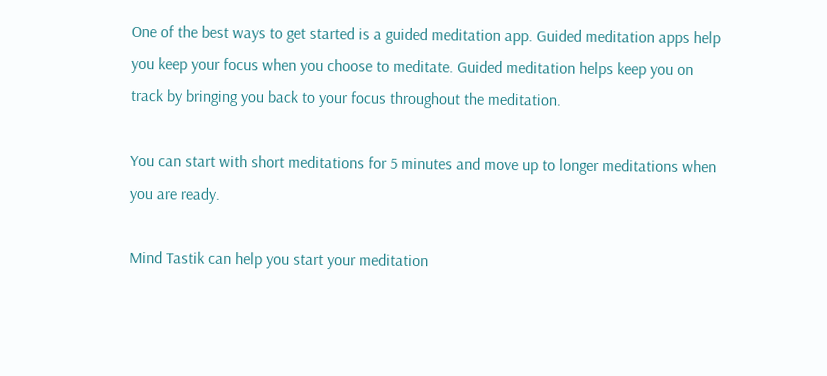One of the best ways to get started is a guided meditation app. Guided meditation apps help you keep your focus when you choose to meditate. Guided meditation helps keep you on track by bringing you back to your focus throughout the meditation.

You can start with short meditations for 5 minutes and move up to longer meditations when you are ready.

Mind Tastik can help you start your meditation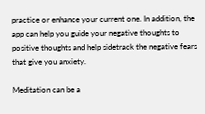practice or enhance your current one. In addition, the app can help you guide your negative thoughts to positive thoughts and help sidetrack the negative fears that give you anxiety.

Meditation can be a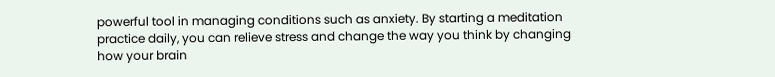powerful tool in managing conditions such as anxiety. By starting a meditation practice daily, you can relieve stress and change the way you think by changing how your brain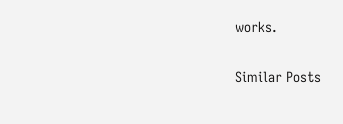works.

Similar Posts